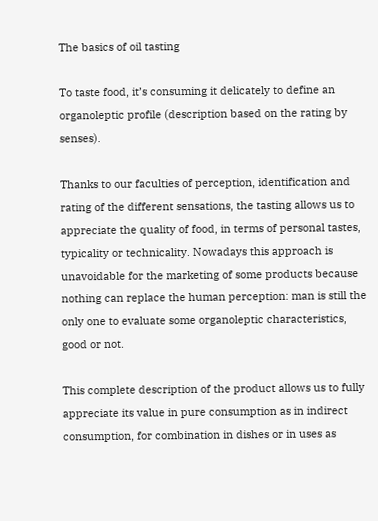The basics of oil tasting

To taste food, it’s consuming it delicately to define an organoleptic profile (description based on the rating by senses).

Thanks to our faculties of perception, identification and rating of the different sensations, the tasting allows us to appreciate the quality of food, in terms of personal tastes, typicality or technicality. Nowadays this approach is unavoidable for the marketing of some products because nothing can replace the human perception: man is still the only one to evaluate some organoleptic characteristics, good or not.

This complete description of the product allows us to fully appreciate its value in pure consumption as in indirect consumption, for combination in dishes or in uses as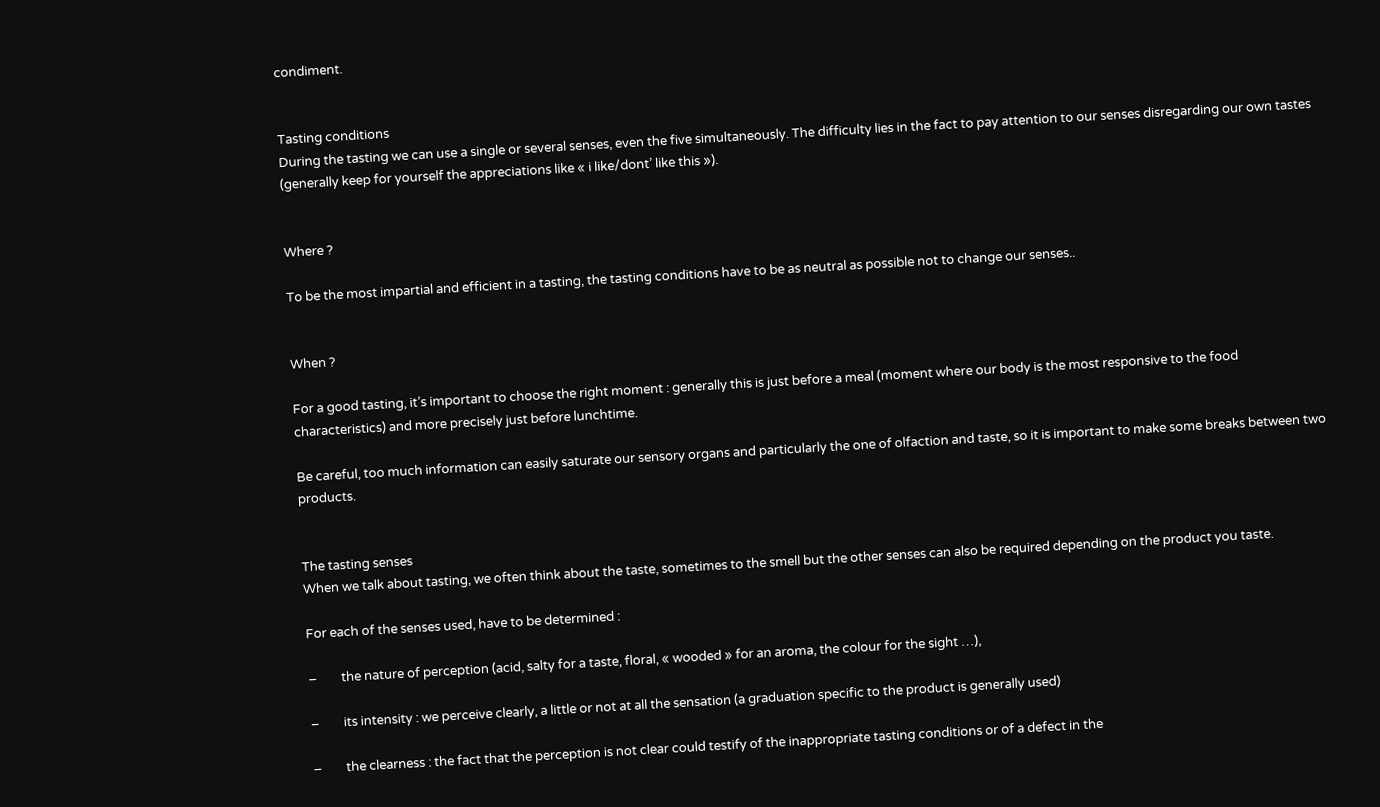condiment.


Tasting conditions
During the tasting we can use a single or several senses, even the five simultaneously. The difficulty lies in the fact to pay attention to our senses disregarding our own tastes (generally keep for yourself the appreciations like « i like/dont’ like this »).


Where ?

To be the most impartial and efficient in a tasting, the tasting conditions have to be as neutral as possible not to change our senses..


When ?

For a good tasting, it’s important to choose the right moment : generally this is just before a meal (moment where our body is the most responsive to the food characteristics) and more precisely just before lunchtime.

Be careful, too much information can easily saturate our sensory organs and particularly the one of olfaction and taste, so it is important to make some breaks between two products.


The tasting senses
When we talk about tasting, we often think about the taste, sometimes to the smell but the other senses can also be required depending on the product you taste.

For each of the senses used, have to be determined :

–        the nature of perception (acid, salty for a taste, floral, « wooded » for an aroma, the colour for the sight …),

–        its intensity : we perceive clearly, a little or not at all the sensation (a graduation specific to the product is generally used)

–        the clearness : the fact that the perception is not clear could testify of the inappropriate tasting conditions or of a defect in the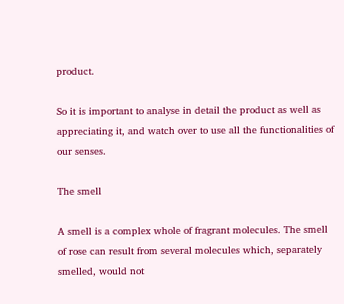product.

So it is important to analyse in detail the product as well as appreciating it, and watch over to use all the functionalities of our senses.

The smell

A smell is a complex whole of fragrant molecules. The smell of rose can result from several molecules which, separately smelled, would not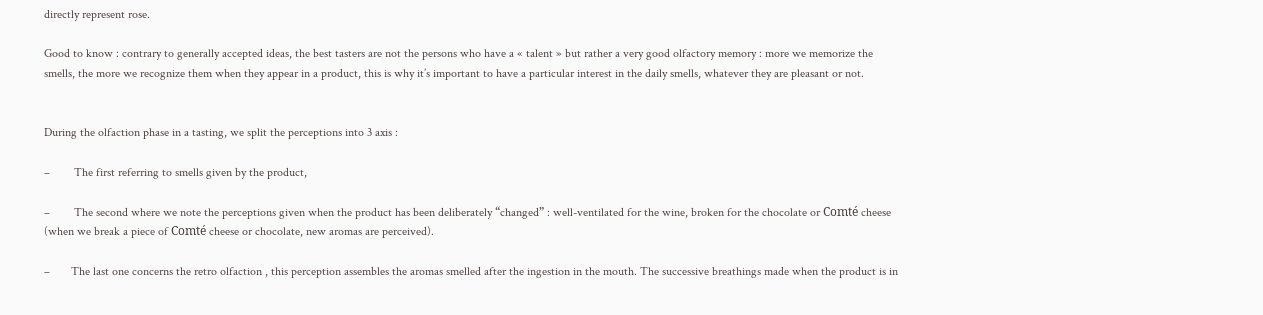directly represent rose.

Good to know : contrary to generally accepted ideas, the best tasters are not the persons who have a « talent » but rather a very good olfactory memory : more we memorize the smells, the more we recognize them when they appear in a product, this is why it’s important to have a particular interest in the daily smells, whatever they are pleasant or not.


During the olfaction phase in a tasting, we split the perceptions into 3 axis :

–        The first referring to smells given by the product,

–        The second where we note the perceptions given when the product has been deliberately “changed” : well-ventilated for the wine, broken for the chocolate or Comté cheese (when we break a piece of Comté cheese or chocolate, new aromas are perceived).

–       The last one concerns the retro olfaction , this perception assembles the aromas smelled after the ingestion in the mouth. The successive breathings made when the product is in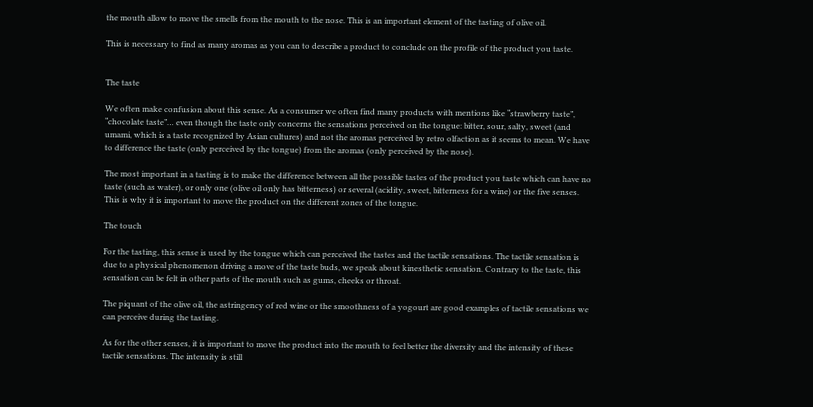the mouth allow to move the smells from the mouth to the nose. This is an important element of the tasting of olive oil.

This is necessary to find as many aromas as you can to describe a product to conclude on the profile of the product you taste.


The taste

We often make confusion about this sense. As a consumer we often find many products with mentions like “strawberry taste”, “chocolate taste”… even though the taste only concerns the sensations perceived on the tongue: bitter, sour, salty, sweet (and umami, which is a taste recognized by Asian cultures) and not the aromas perceived by retro olfaction as it seems to mean. We have to difference the taste (only perceived by the tongue) from the aromas (only perceived by the nose).

The most important in a tasting is to make the difference between all the possible tastes of the product you taste which can have no taste (such as water), or only one (olive oil only has bitterness) or several (acidity, sweet, bitterness for a wine) or the five senses. This is why it is important to move the product on the different zones of the tongue.

The touch

For the tasting, this sense is used by the tongue which can perceived the tastes and the tactile sensations. The tactile sensation is due to a physical phenomenon driving a move of the taste buds, we speak about kinesthetic sensation. Contrary to the taste, this sensation can be felt in other parts of the mouth such as gums, cheeks or throat.

The piquant of the olive oil, the astringency of red wine or the smoothness of a yogourt are good examples of tactile sensations we can perceive during the tasting.

As for the other senses, it is important to move the product into the mouth to feel better the diversity and the intensity of these tactile sensations. The intensity is still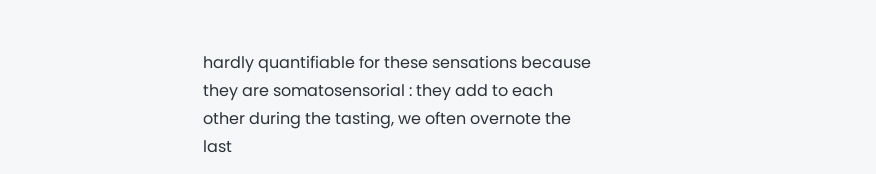hardly quantifiable for these sensations because they are somatosensorial : they add to each other during the tasting, we often overnote the last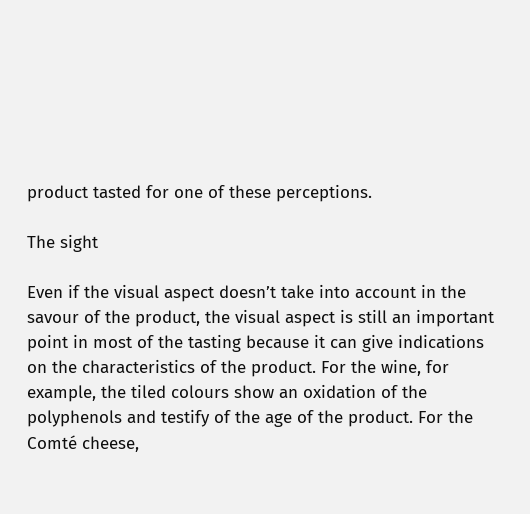product tasted for one of these perceptions.

The sight

Even if the visual aspect doesn’t take into account in the savour of the product, the visual aspect is still an important point in most of the tasting because it can give indications on the characteristics of the product. For the wine, for example, the tiled colours show an oxidation of the polyphenols and testify of the age of the product. For the Comté cheese,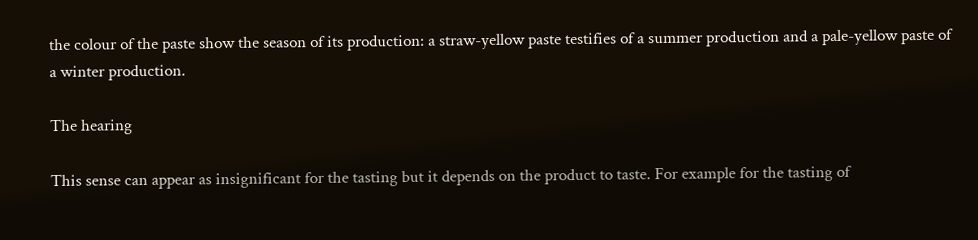the colour of the paste show the season of its production: a straw-yellow paste testifies of a summer production and a pale-yellow paste of a winter production.

The hearing

This sense can appear as insignificant for the tasting but it depends on the product to taste. For example for the tasting of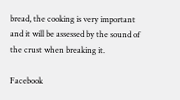bread, the cooking is very important and it will be assessed by the sound of the crust when breaking it.

Facebook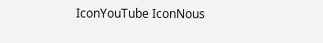IconYouTube IconNous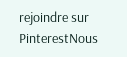rejoindre sur PinterestNous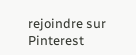rejoindre sur Pinterest